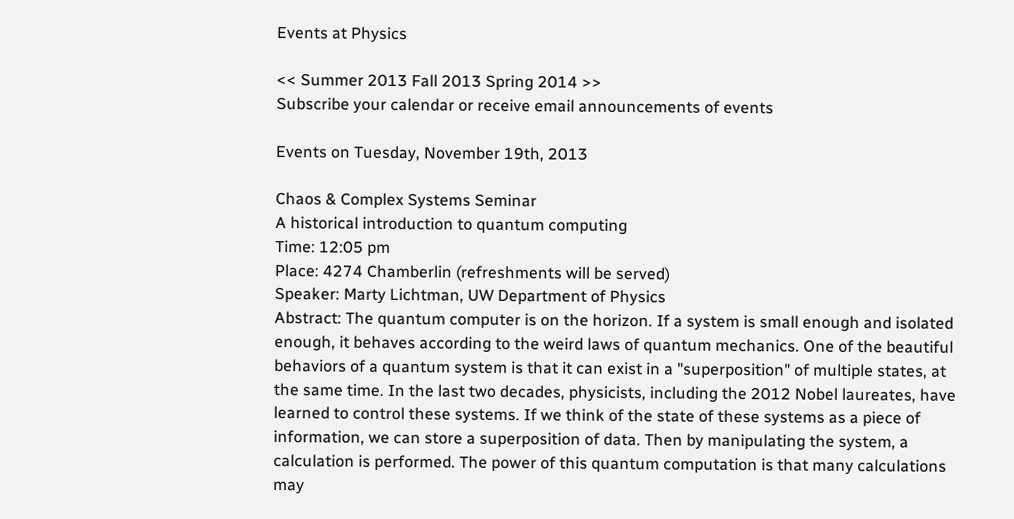Events at Physics

<< Summer 2013 Fall 2013 Spring 2014 >>
Subscribe your calendar or receive email announcements of events

Events on Tuesday, November 19th, 2013

Chaos & Complex Systems Seminar
A historical introduction to quantum computing
Time: 12:05 pm
Place: 4274 Chamberlin (refreshments will be served)
Speaker: Marty Lichtman, UW Department of Physics
Abstract: The quantum computer is on the horizon. If a system is small enough and isolated enough, it behaves according to the weird laws of quantum mechanics. One of the beautiful behaviors of a quantum system is that it can exist in a "superposition" of multiple states, at the same time. In the last two decades, physicists, including the 2012 Nobel laureates, have learned to control these systems. If we think of the state of these systems as a piece of information, we can store a superposition of data. Then by manipulating the system, a calculation is performed. The power of this quantum computation is that many calculations may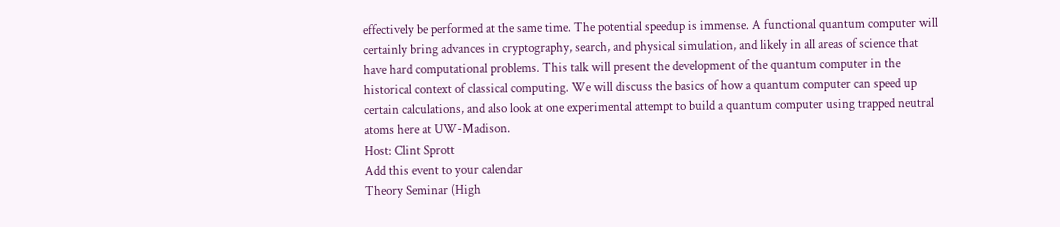effectively be performed at the same time. The potential speedup is immense. A functional quantum computer will certainly bring advances in cryptography, search, and physical simulation, and likely in all areas of science that have hard computational problems. This talk will present the development of the quantum computer in the historical context of classical computing. We will discuss the basics of how a quantum computer can speed up certain calculations, and also look at one experimental attempt to build a quantum computer using trapped neutral atoms here at UW-Madison.
Host: Clint Sprott
Add this event to your calendar
Theory Seminar (High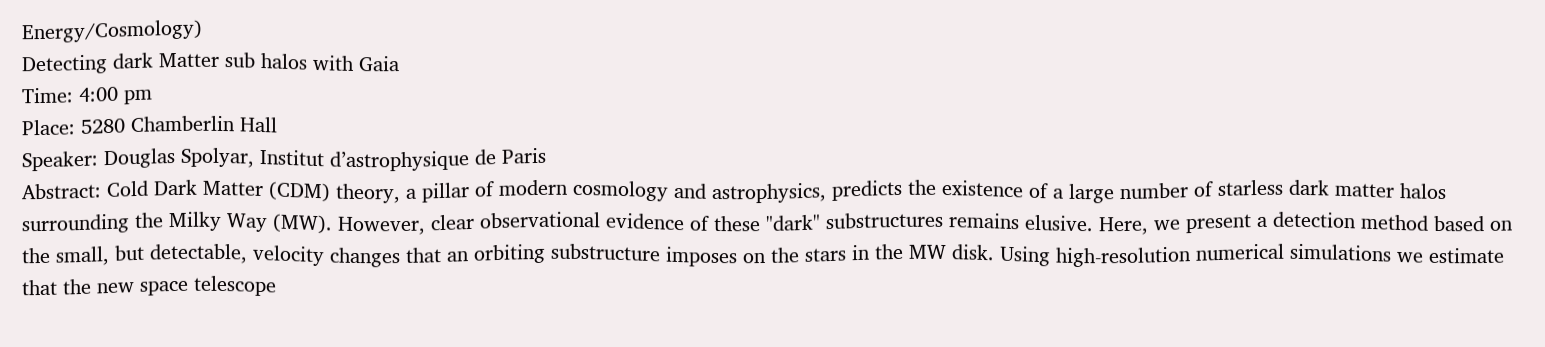Energy/Cosmology)
Detecting dark Matter sub halos with Gaia
Time: 4:00 pm
Place: 5280 Chamberlin Hall
Speaker: Douglas Spolyar, Institut d’astrophysique de Paris
Abstract: Cold Dark Matter (CDM) theory, a pillar of modern cosmology and astrophysics, predicts the existence of a large number of starless dark matter halos surrounding the Milky Way (MW). However, clear observational evidence of these "dark" substructures remains elusive. Here, we present a detection method based on the small, but detectable, velocity changes that an orbiting substructure imposes on the stars in the MW disk. Using high-resolution numerical simulations we estimate that the new space telescope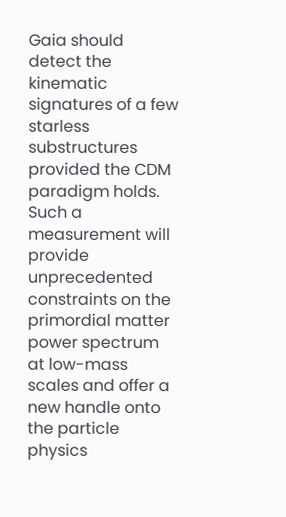Gaia should detect the kinematic signatures of a few starless substructures provided the CDM paradigm holds. Such a measurement will provide unprecedented constraints on the primordial matter power spectrum at low-mass scales and offer a new handle onto the particle physics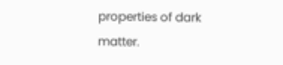properties of dark matter.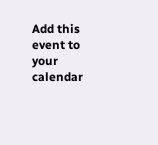Add this event to your calendar